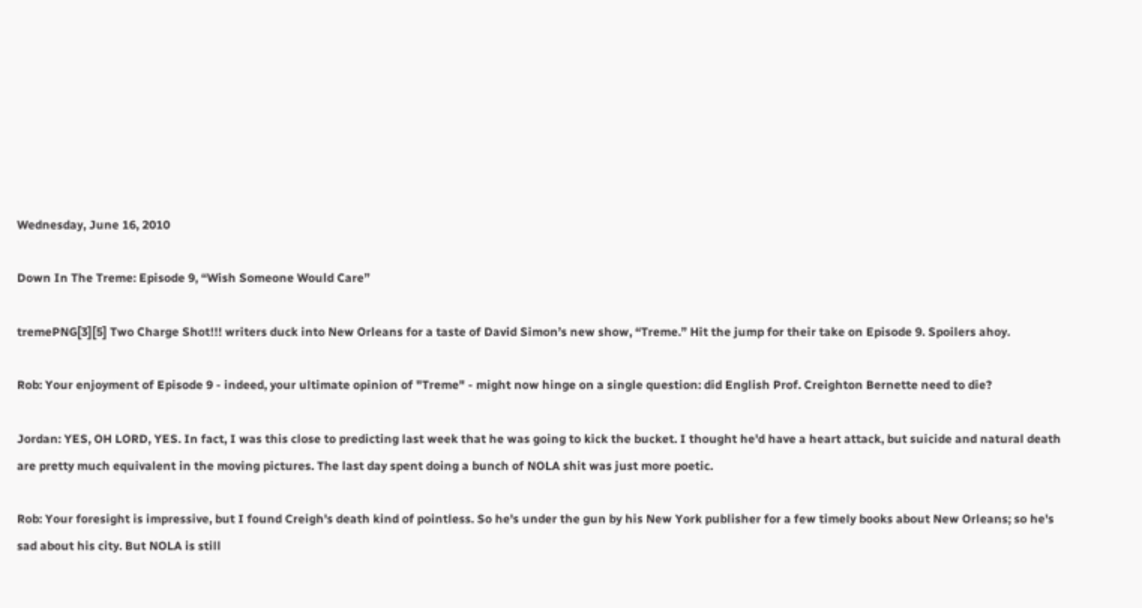Wednesday, June 16, 2010

Down In The Treme: Episode 9, “Wish Someone Would Care”

tremePNG[3][5] Two Charge Shot!!! writers duck into New Orleans for a taste of David Simon’s new show, “Treme.” Hit the jump for their take on Episode 9. Spoilers ahoy.

Rob: Your enjoyment of Episode 9 - indeed, your ultimate opinion of "Treme" - might now hinge on a single question: did English Prof. Creighton Bernette need to die?

Jordan: YES, OH LORD, YES. In fact, I was this close to predicting last week that he was going to kick the bucket. I thought he'd have a heart attack, but suicide and natural death are pretty much equivalent in the moving pictures. The last day spent doing a bunch of NOLA shit was just more poetic.

Rob: Your foresight is impressive, but I found Creigh's death kind of pointless. So he's under the gun by his New York publisher for a few timely books about New Orleans; so he's sad about his city. But NOLA is still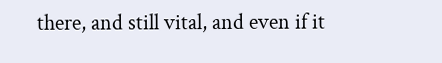there, and still vital, and even if it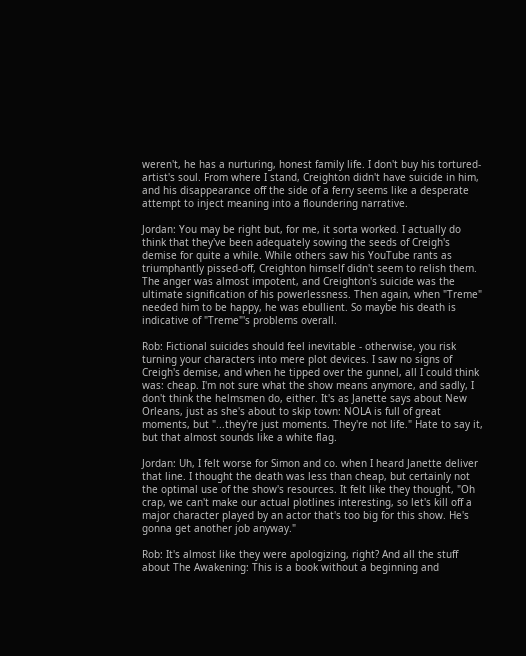weren't, he has a nurturing, honest family life. I don't buy his tortured-artist's soul. From where I stand, Creighton didn't have suicide in him, and his disappearance off the side of a ferry seems like a desperate attempt to inject meaning into a floundering narrative.

Jordan: You may be right but, for me, it sorta worked. I actually do think that they've been adequately sowing the seeds of Creigh's demise for quite a while. While others saw his YouTube rants as triumphantly pissed-off, Creighton himself didn't seem to relish them. The anger was almost impotent, and Creighton's suicide was the ultimate signification of his powerlessness. Then again, when "Treme" needed him to be happy, he was ebullient. So maybe his death is indicative of "Treme"'s problems overall.

Rob: Fictional suicides should feel inevitable - otherwise, you risk turning your characters into mere plot devices. I saw no signs of Creigh's demise, and when he tipped over the gunnel, all I could think was: cheap. I'm not sure what the show means anymore, and sadly, I don't think the helmsmen do, either. It's as Janette says about New Orleans, just as she's about to skip town: NOLA is full of great moments, but "...they're just moments. They're not life." Hate to say it, but that almost sounds like a white flag.

Jordan: Uh, I felt worse for Simon and co. when I heard Janette deliver that line. I thought the death was less than cheap, but certainly not the optimal use of the show's resources. It felt like they thought, "Oh crap, we can't make our actual plotlines interesting, so let's kill off a major character played by an actor that's too big for this show. He's gonna get another job anyway."

Rob: It's almost like they were apologizing, right? And all the stuff about The Awakening: This is a book without a beginning and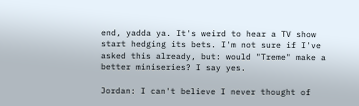end, yadda ya. It's weird to hear a TV show start hedging its bets. I'm not sure if I've asked this already, but: would "Treme" make a better miniseries? I say yes.

Jordan: I can't believe I never thought of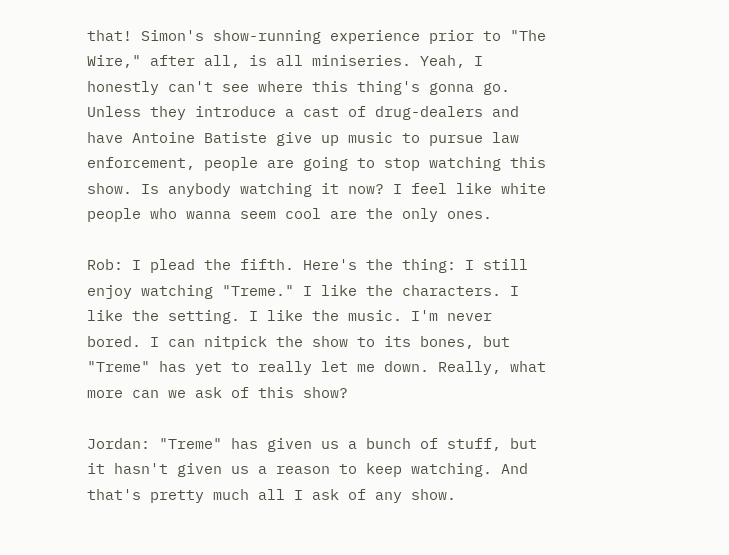that! Simon's show-running experience prior to "The Wire," after all, is all miniseries. Yeah, I honestly can't see where this thing's gonna go. Unless they introduce a cast of drug-dealers and have Antoine Batiste give up music to pursue law enforcement, people are going to stop watching this show. Is anybody watching it now? I feel like white people who wanna seem cool are the only ones.

Rob: I plead the fifth. Here's the thing: I still enjoy watching "Treme." I like the characters. I like the setting. I like the music. I'm never bored. I can nitpick the show to its bones, but "Treme" has yet to really let me down. Really, what more can we ask of this show?

Jordan: "Treme" has given us a bunch of stuff, but it hasn't given us a reason to keep watching. And that's pretty much all I ask of any show.